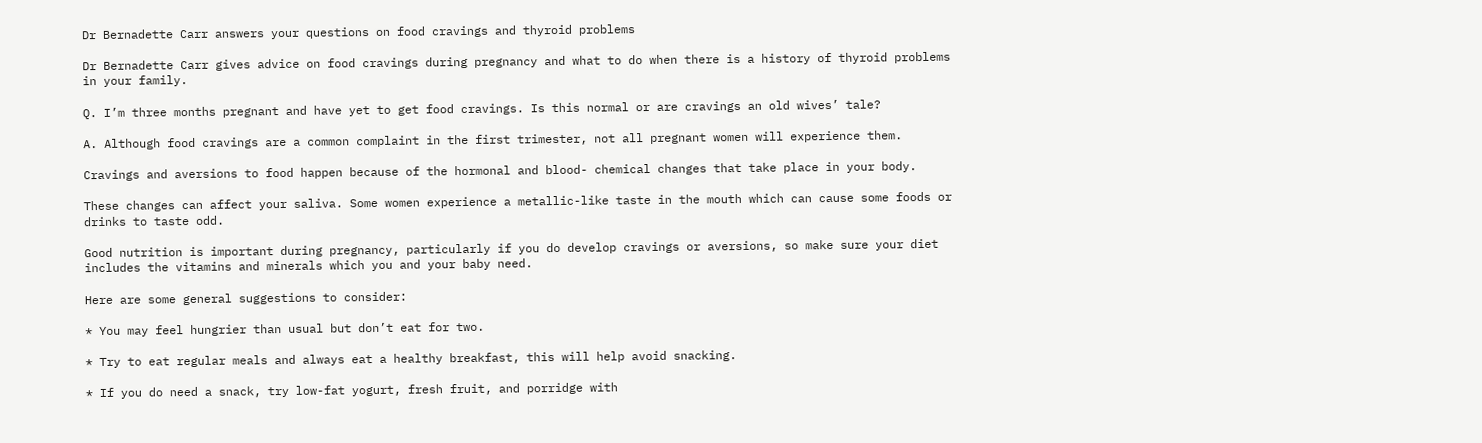Dr Bernadette Carr answers your questions on food cravings and thyroid problems

Dr Bernadette Carr gives advice on food cravings during pregnancy and what to do when there is a history of thyroid problems in your family.

Q. I’m three months pregnant and have yet to get food cravings. Is this normal or are cravings an old wives’ tale?

A. Although food cravings are a common complaint in the first trimester, not all pregnant women will experience them.

Cravings and aversions to food happen because of the hormonal and blood- chemical changes that take place in your body.

These changes can affect your saliva. Some women experience a metallic-like taste in the mouth which can cause some foods or drinks to taste odd.

Good nutrition is important during pregnancy, particularly if you do develop cravings or aversions, so make sure your diet includes the vitamins and minerals which you and your baby need.

Here are some general suggestions to consider:

* You may feel hungrier than usual but don’t eat for two.

* Try to eat regular meals and always eat a healthy breakfast, this will help avoid snacking.

* If you do need a snack, try low-fat yogurt, fresh fruit, and porridge with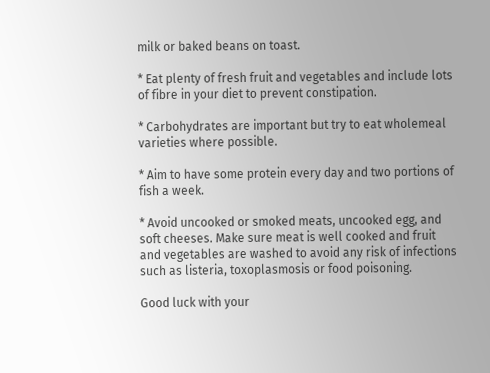milk or baked beans on toast.

* Eat plenty of fresh fruit and vegetables and include lots of fibre in your diet to prevent constipation.

* Carbohydrates are important but try to eat wholemeal varieties where possible.

* Aim to have some protein every day and two portions of fish a week.

* Avoid uncooked or smoked meats, uncooked egg, and soft cheeses. Make sure meat is well cooked and fruit and vegetables are washed to avoid any risk of infections such as listeria, toxoplasmosis or food poisoning.

Good luck with your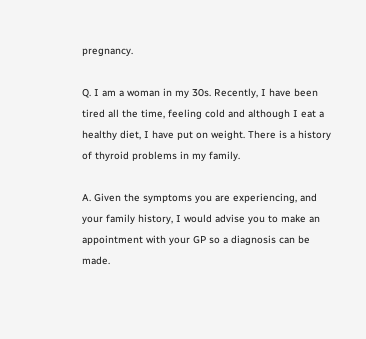pregnancy.

Q. I am a woman in my 30s. Recently, I have been tired all the time, feeling cold and although I eat a healthy diet, I have put on weight. There is a history of thyroid problems in my family.

A. Given the symptoms you are experiencing, and your family history, I would advise you to make an appointment with your GP so a diagnosis can be made.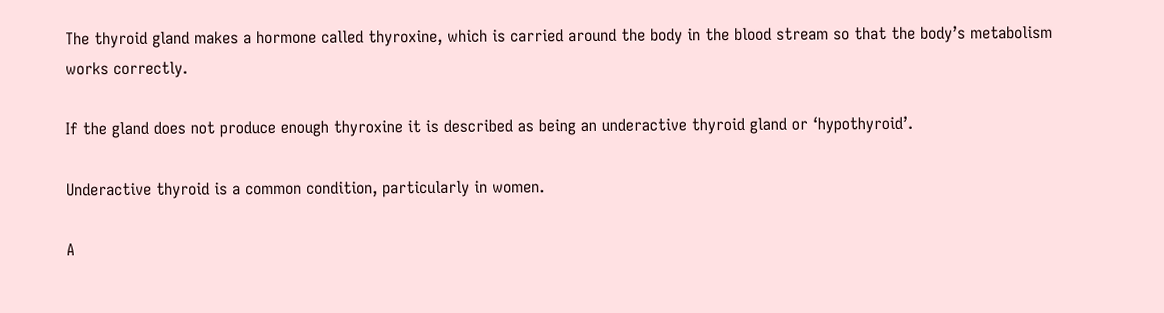The thyroid gland makes a hormone called thyroxine, which is carried around the body in the blood stream so that the body’s metabolism works correctly.

If the gland does not produce enough thyroxine it is described as being an underactive thyroid gland or ‘hypothyroid’.

Underactive thyroid is a common condition, particularly in women.

A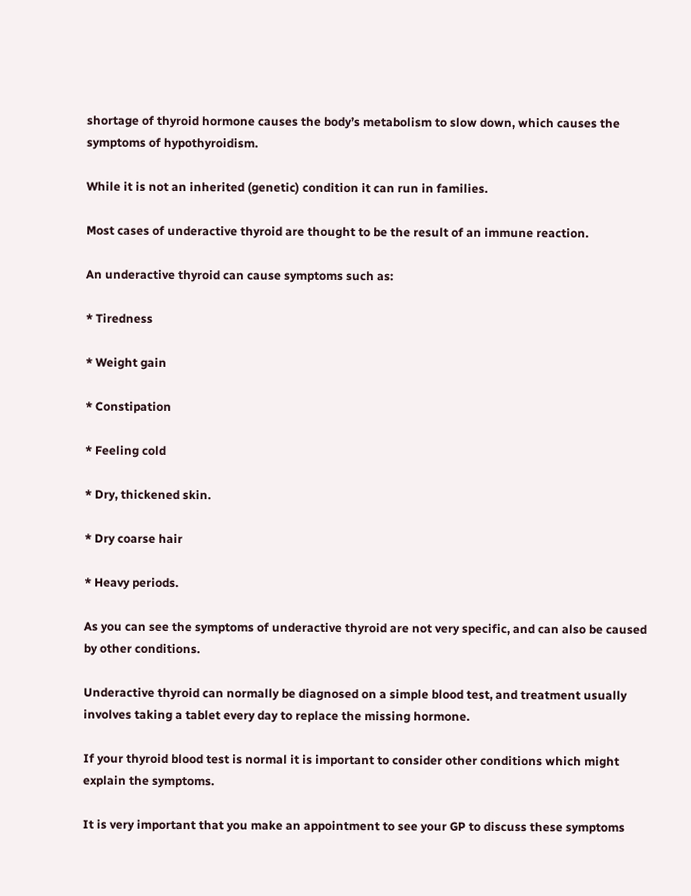shortage of thyroid hormone causes the body’s metabolism to slow down, which causes the symptoms of hypothyroidism.

While it is not an inherited (genetic) condition it can run in families.

Most cases of underactive thyroid are thought to be the result of an immune reaction.

An underactive thyroid can cause symptoms such as:

* Tiredness

* Weight gain

* Constipation

* Feeling cold

* Dry, thickened skin.

* Dry coarse hair

* Heavy periods.

As you can see the symptoms of underactive thyroid are not very specific, and can also be caused by other conditions.

Underactive thyroid can normally be diagnosed on a simple blood test, and treatment usually involves taking a tablet every day to replace the missing hormone.

If your thyroid blood test is normal it is important to consider other conditions which might explain the symptoms.

It is very important that you make an appointment to see your GP to discuss these symptoms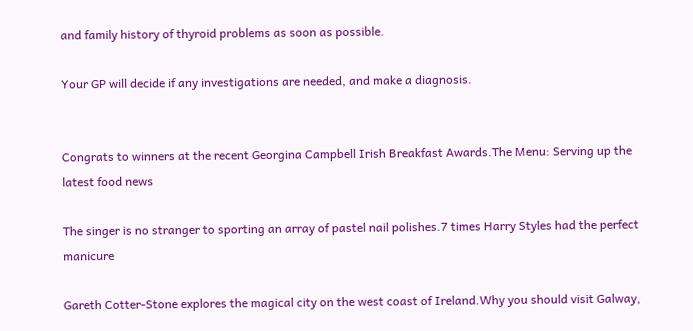and family history of thyroid problems as soon as possible.

Your GP will decide if any investigations are needed, and make a diagnosis.


Congrats to winners at the recent Georgina Campbell Irish Breakfast Awards.The Menu: Serving up the latest food news

The singer is no stranger to sporting an array of pastel nail polishes.7 times Harry Styles had the perfect manicure

Gareth Cotter-Stone explores the magical city on the west coast of Ireland.Why you should visit Galway,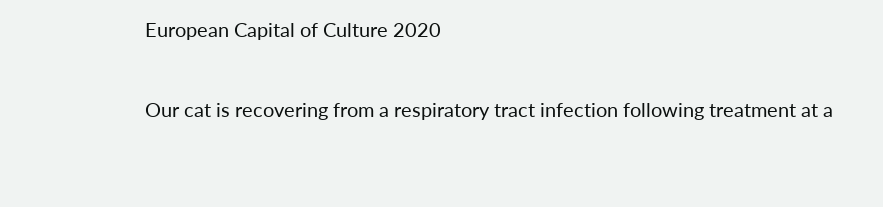European Capital of Culture 2020

Our cat is recovering from a respiratory tract infection following treatment at a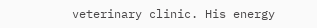veterinary clinic. His energy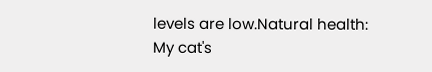levels are low.Natural health: My cat's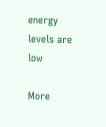energy levels are low

More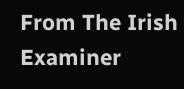From The Irish Examiner